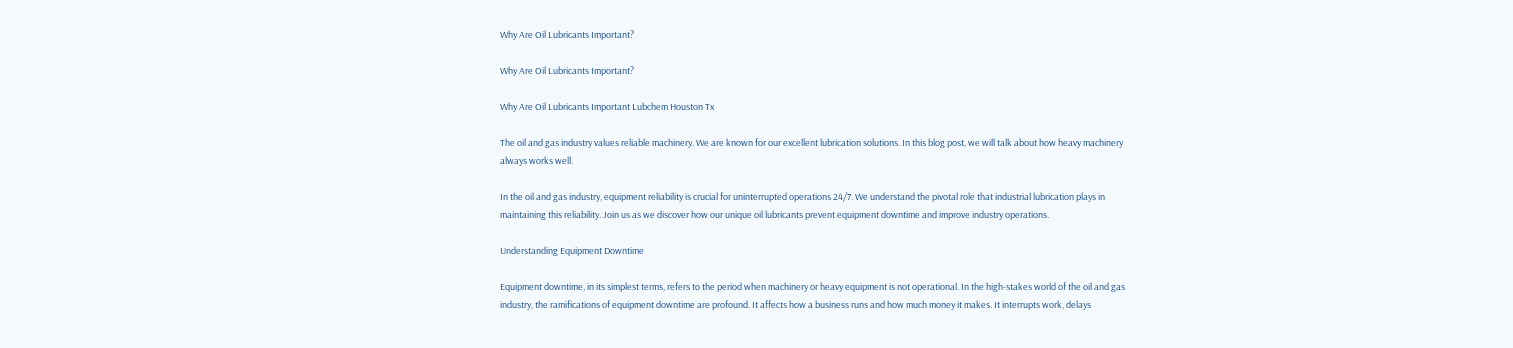Why Are Oil Lubricants Important?

Why Are Oil Lubricants Important?

Why Are Oil Lubricants Important Lubchem Houston Tx

The oil and gas industry values reliable machinery. We are known for our excellent lubrication solutions. In this blog post, we will talk about how heavy machinery always works well.

In the oil and gas industry, equipment reliability is crucial for uninterrupted operations 24/7. We understand the pivotal role that industrial lubrication plays in maintaining this reliability. Join us as we discover how our unique oil lubricants prevent equipment downtime and improve industry operations.

Understanding Equipment Downtime

Equipment downtime, in its simplest terms, refers to the period when machinery or heavy equipment is not operational. In the high-stakes world of the oil and gas industry, the ramifications of equipment downtime are profound. It affects how a business runs and how much money it makes. It interrupts work, delays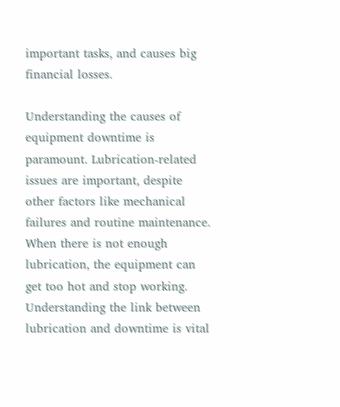important tasks, and causes big financial losses.

Understanding the causes of equipment downtime is paramount. Lubrication-related issues are important, despite other factors like mechanical failures and routine maintenance. When there is not enough lubrication, the equipment can get too hot and stop working. Understanding the link between lubrication and downtime is vital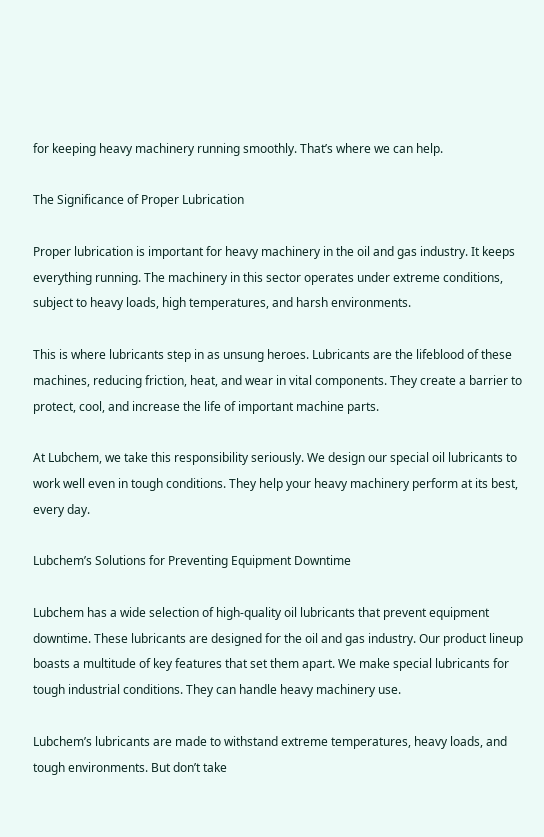for keeping heavy machinery running smoothly. That’s where we can help.

The Significance of Proper Lubrication

Proper lubrication is important for heavy machinery in the oil and gas industry. It keeps everything running. The machinery in this sector operates under extreme conditions, subject to heavy loads, high temperatures, and harsh environments.

This is where lubricants step in as unsung heroes. Lubricants are the lifeblood of these machines, reducing friction, heat, and wear in vital components. They create a barrier to protect, cool, and increase the life of important machine parts.

At Lubchem, we take this responsibility seriously. We design our special oil lubricants to work well even in tough conditions. They help your heavy machinery perform at its best, every day.

Lubchem’s Solutions for Preventing Equipment Downtime

Lubchem has a wide selection of high-quality oil lubricants that prevent equipment downtime. These lubricants are designed for the oil and gas industry. Our product lineup boasts a multitude of key features that set them apart. We make special lubricants for tough industrial conditions. They can handle heavy machinery use.

Lubchem’s lubricants are made to withstand extreme temperatures, heavy loads, and tough environments. But don’t take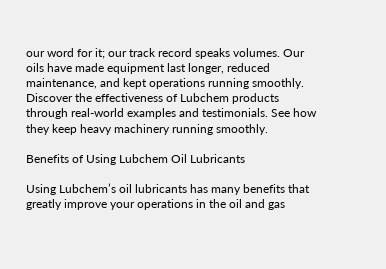our word for it; our track record speaks volumes. Our oils have made equipment last longer, reduced maintenance, and kept operations running smoothly. Discover the effectiveness of Lubchem products through real-world examples and testimonials. See how they keep heavy machinery running smoothly.

Benefits of Using Lubchem Oil Lubricants

Using Lubchem’s oil lubricants has many benefits that greatly improve your operations in the oil and gas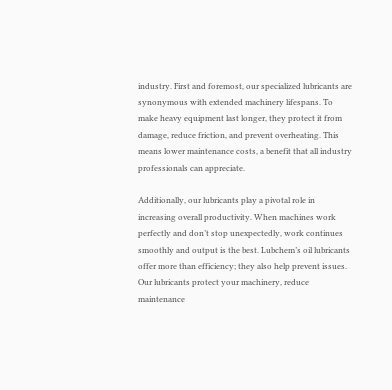industry. First and foremost, our specialized lubricants are synonymous with extended machinery lifespans. To make heavy equipment last longer, they protect it from damage, reduce friction, and prevent overheating. This means lower maintenance costs, a benefit that all industry professionals can appreciate.

Additionally, our lubricants play a pivotal role in increasing overall productivity. When machines work perfectly and don’t stop unexpectedly, work continues smoothly and output is the best. Lubchem’s oil lubricants offer more than efficiency; they also help prevent issues. Our lubricants protect your machinery, reduce maintenance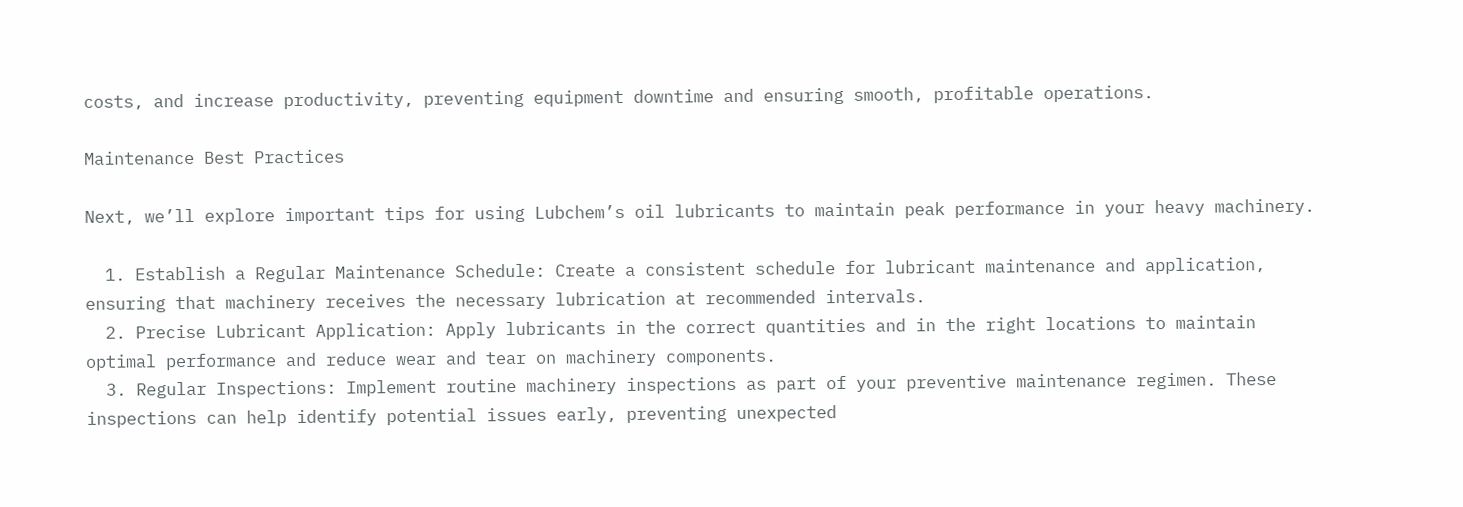costs, and increase productivity, preventing equipment downtime and ensuring smooth, profitable operations.

Maintenance Best Practices

Next, we’ll explore important tips for using Lubchem’s oil lubricants to maintain peak performance in your heavy machinery.

  1. Establish a Regular Maintenance Schedule: Create a consistent schedule for lubricant maintenance and application, ensuring that machinery receives the necessary lubrication at recommended intervals.
  2. Precise Lubricant Application: Apply lubricants in the correct quantities and in the right locations to maintain optimal performance and reduce wear and tear on machinery components.
  3. Regular Inspections: Implement routine machinery inspections as part of your preventive maintenance regimen. These inspections can help identify potential issues early, preventing unexpected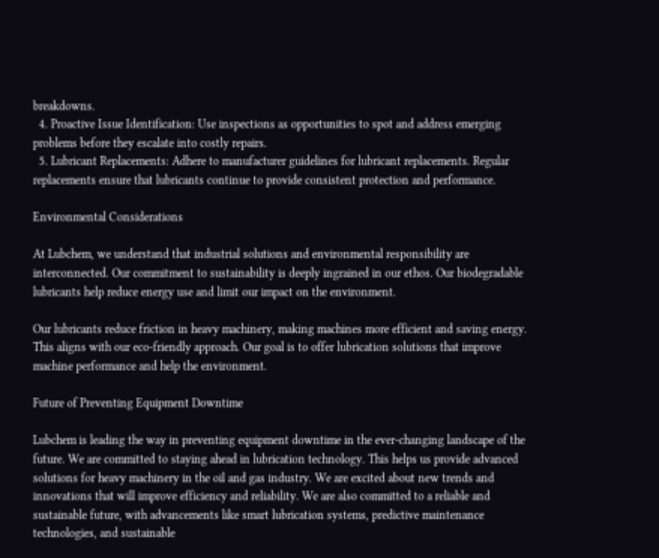breakdowns.
  4. Proactive Issue Identification: Use inspections as opportunities to spot and address emerging problems before they escalate into costly repairs.
  5. Lubricant Replacements: Adhere to manufacturer guidelines for lubricant replacements. Regular replacements ensure that lubricants continue to provide consistent protection and performance.

Environmental Considerations

At Lubchem, we understand that industrial solutions and environmental responsibility are interconnected. Our commitment to sustainability is deeply ingrained in our ethos. Our biodegradable lubricants help reduce energy use and limit our impact on the environment.

Our lubricants reduce friction in heavy machinery, making machines more efficient and saving energy. This aligns with our eco-friendly approach. Our goal is to offer lubrication solutions that improve machine performance and help the environment.

Future of Preventing Equipment Downtime

Lubchem is leading the way in preventing equipment downtime in the ever-changing landscape of the future. We are committed to staying ahead in lubrication technology. This helps us provide advanced solutions for heavy machinery in the oil and gas industry. We are excited about new trends and innovations that will improve efficiency and reliability. We are also committed to a reliable and sustainable future, with advancements like smart lubrication systems, predictive maintenance technologies, and sustainable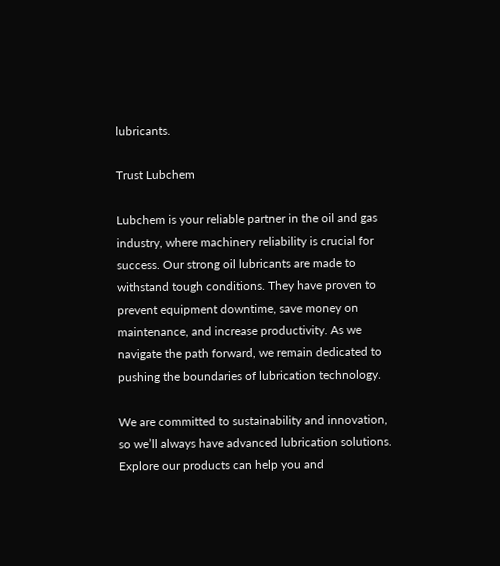lubricants.

Trust Lubchem

Lubchem is your reliable partner in the oil and gas industry, where machinery reliability is crucial for success. Our strong oil lubricants are made to withstand tough conditions. They have proven to prevent equipment downtime, save money on maintenance, and increase productivity. As we navigate the path forward, we remain dedicated to pushing the boundaries of lubrication technology.

We are committed to sustainability and innovation, so we’ll always have advanced lubrication solutions. Explore our products can help you and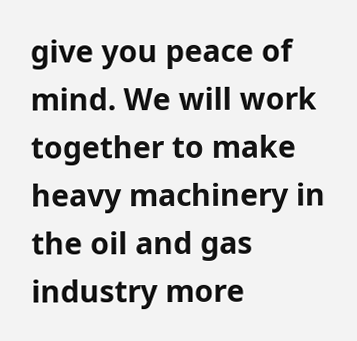give you peace of mind. We will work together to make heavy machinery in the oil and gas industry more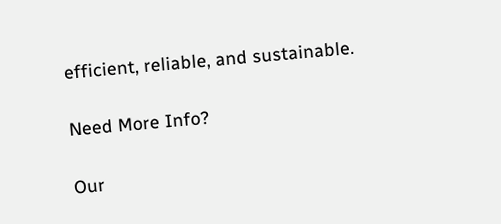efficient, reliable, and sustainable.

Need More Info?

Our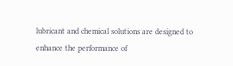lubricant and chemical solutions are designed to enhance the performance of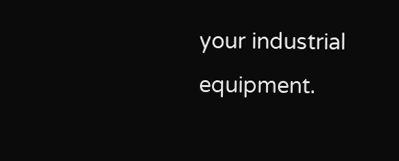your industrial equipment.